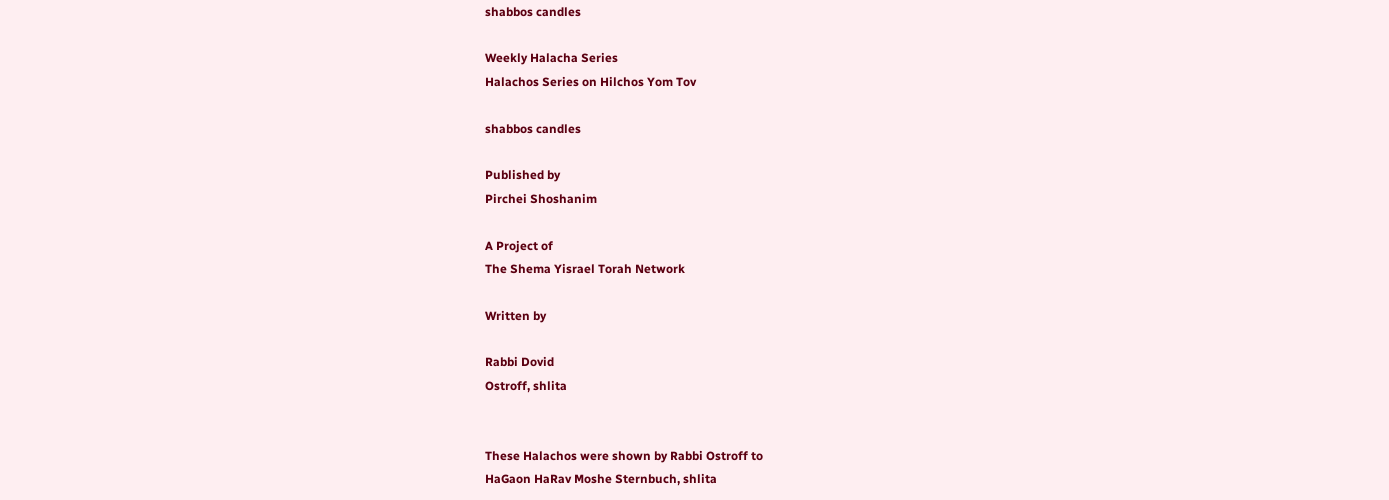shabbos candles

Weekly Halacha Series
Halachos Series on Hilchos Yom Tov

shabbos candles

Published by
Pirchei Shoshanim

A Project of
The Shema Yisrael Torah Network

Written by

Rabbi Dovid
Ostroff, shlita


These Halachos were shown by Rabbi Ostroff to
HaGaon HaRav Moshe Sternbuch, shlita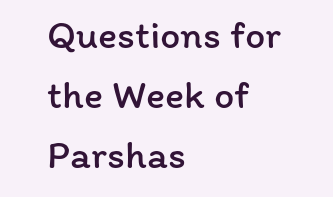Questions for the Week of Parshas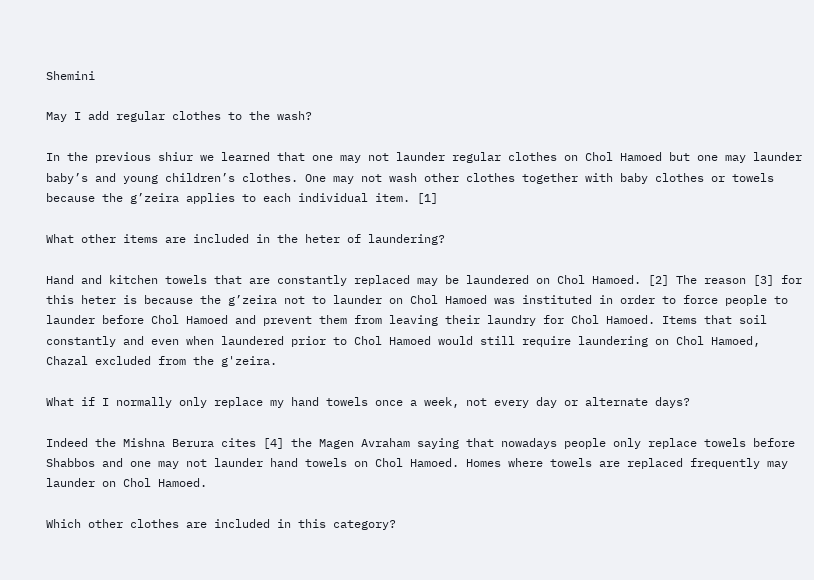Shemini

May I add regular clothes to the wash?

In the previous shiur we learned that one may not launder regular clothes on Chol Hamoed but one may launder baby’s and young children’s clothes. One may not wash other clothes together with baby clothes or towels because the g’zeira applies to each individual item. [1]

What other items are included in the heter of laundering?

Hand and kitchen towels that are constantly replaced may be laundered on Chol Hamoed. [2] The reason [3] for this heter is because the g’zeira not to launder on Chol Hamoed was instituted in order to force people to launder before Chol Hamoed and prevent them from leaving their laundry for Chol Hamoed. Items that soil constantly and even when laundered prior to Chol Hamoed would still require laundering on Chol Hamoed, Chazal excluded from the g'zeira.

What if I normally only replace my hand towels once a week, not every day or alternate days?

Indeed the Mishna Berura cites [4] the Magen Avraham saying that nowadays people only replace towels before Shabbos and one may not launder hand towels on Chol Hamoed. Homes where towels are replaced frequently may launder on Chol Hamoed.

Which other clothes are included in this category?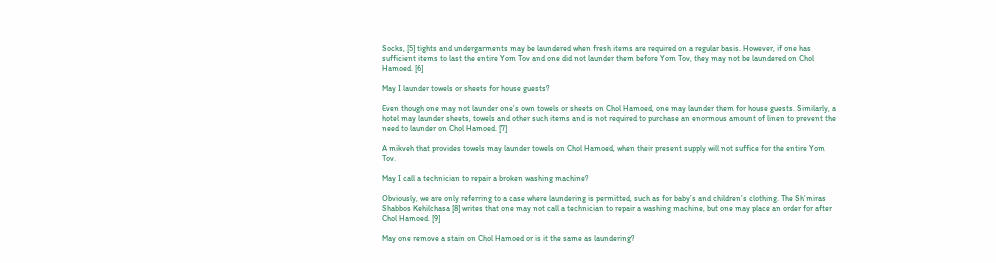Socks, [5] tights and undergarments may be laundered when fresh items are required on a regular basis. However, if one has sufficient items to last the entire Yom Tov and one did not launder them before Yom Tov, they may not be laundered on Chol Hamoed. [6]

May I launder towels or sheets for house guests?

Even though one may not launder one’s own towels or sheets on Chol Hamoed, one may launder them for house guests. Similarly, a hotel may launder sheets, towels and other such items and is not required to purchase an enormous amount of linen to prevent the need to launder on Chol Hamoed. [7]

A mikveh that provides towels may launder towels on Chol Hamoed, when their present supply will not suffice for the entire Yom Tov.

May I call a technician to repair a broken washing machine?

Obviously, we are only referring to a case where laundering is permitted, such as for baby’s and children’s clothing. The Sh’miras Shabbos Kehilchasa [8] writes that one may not call a technician to repair a washing machine, but one may place an order for after Chol Hamoed. [9]

May one remove a stain on Chol Hamoed or is it the same as laundering?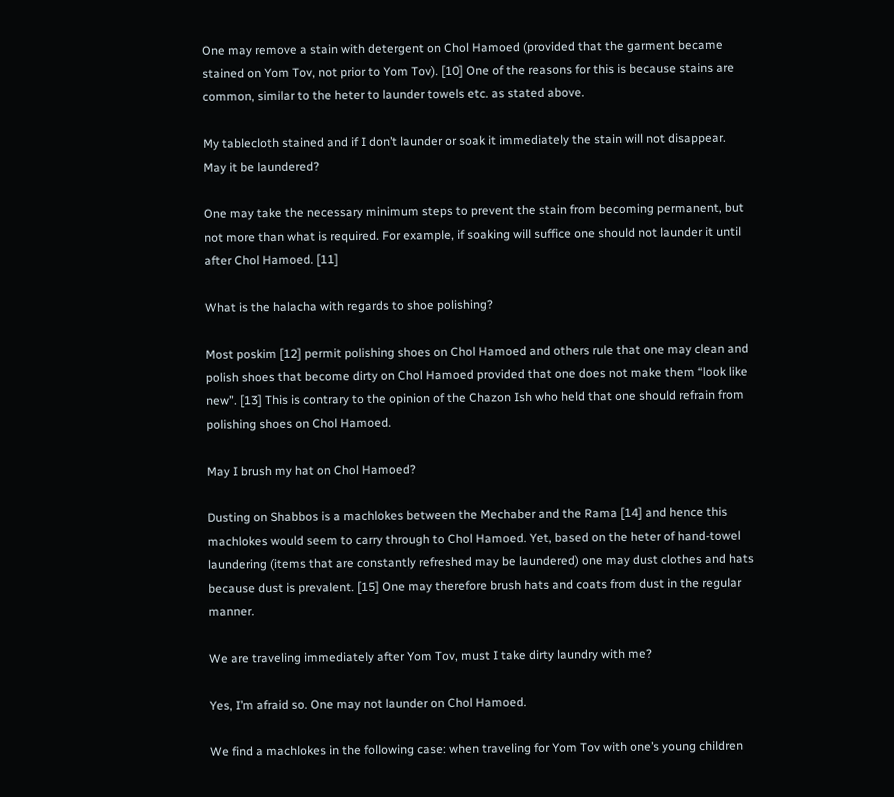One may remove a stain with detergent on Chol Hamoed (provided that the garment became stained on Yom Tov, not prior to Yom Tov). [10] One of the reasons for this is because stains are common, similar to the heter to launder towels etc. as stated above.

My tablecloth stained and if I don’t launder or soak it immediately the stain will not disappear. May it be laundered?

One may take the necessary minimum steps to prevent the stain from becoming permanent, but not more than what is required. For example, if soaking will suffice one should not launder it until after Chol Hamoed. [11]

What is the halacha with regards to shoe polishing?

Most poskim [12] permit polishing shoes on Chol Hamoed and others rule that one may clean and polish shoes that become dirty on Chol Hamoed provided that one does not make them “look like new”. [13] This is contrary to the opinion of the Chazon Ish who held that one should refrain from polishing shoes on Chol Hamoed.

May I brush my hat on Chol Hamoed?

Dusting on Shabbos is a machlokes between the Mechaber and the Rama [14] and hence this machlokes would seem to carry through to Chol Hamoed. Yet, based on the heter of hand-towel laundering (items that are constantly refreshed may be laundered) one may dust clothes and hats because dust is prevalent. [15] One may therefore brush hats and coats from dust in the regular manner.

We are traveling immediately after Yom Tov, must I take dirty laundry with me?

Yes, I’m afraid so. One may not launder on Chol Hamoed.

We find a machlokes in the following case: when traveling for Yom Tov with one’s young children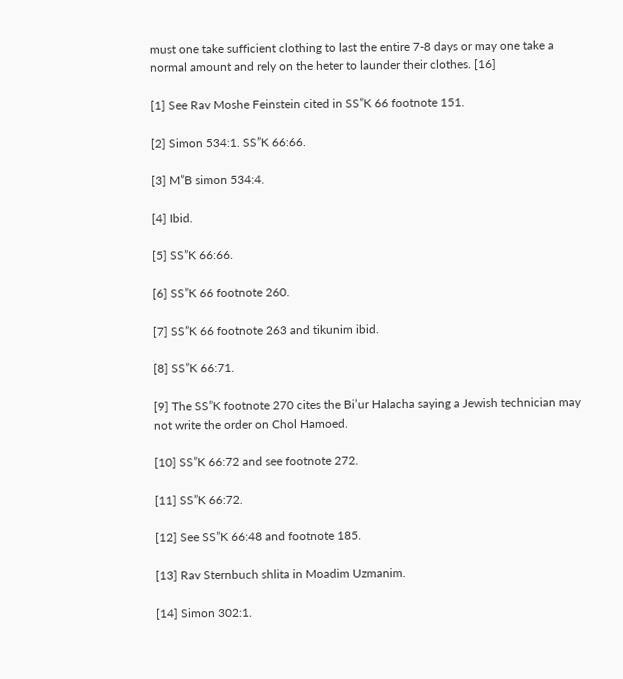must one take sufficient clothing to last the entire 7-8 days or may one take a normal amount and rely on the heter to launder their clothes. [16]

[1] See Rav Moshe Feinstein cited in SS”K 66 footnote 151.

[2] Simon 534:1. SS”K 66:66.

[3] M”B simon 534:4.

[4] Ibid.

[5] SS”K 66:66.

[6] SS”K 66 footnote 260.

[7] SS”K 66 footnote 263 and tikunim ibid.

[8] SS”K 66:71.

[9] The SS”K footnote 270 cites the Bi’ur Halacha saying a Jewish technician may not write the order on Chol Hamoed.

[10] SS”K 66:72 and see footnote 272.

[11] SS”K 66:72.

[12] See SS”K 66:48 and footnote 185.

[13] Rav Sternbuch shlita in Moadim Uzmanim.

[14] Simon 302:1.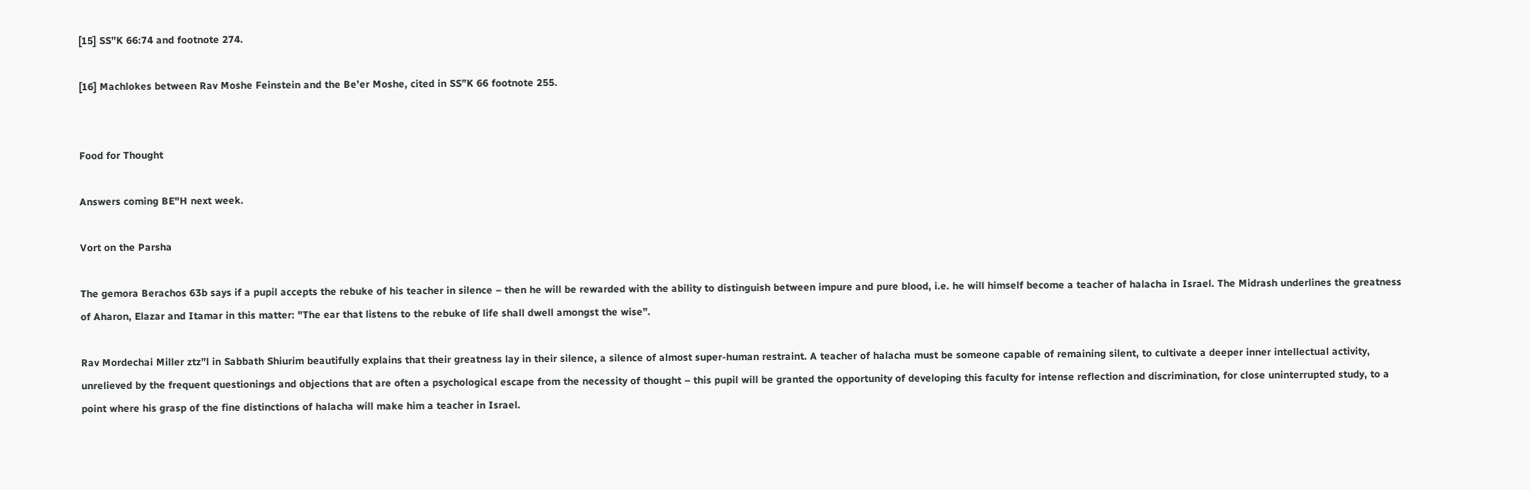[15] SS”K 66:74 and footnote 274.

[16] Machlokes between Rav Moshe Feinstein and the Be’er Moshe, cited in SS”K 66 footnote 255.


Food for Thought

Answers coming BE"H next week.

Vort on the Parsha

The gemora Berachos 63b says if a pupil accepts the rebuke of his teacher in silence – then he will be rewarded with the ability to distinguish between impure and pure blood, i.e. he will himself become a teacher of halacha in Israel. The Midrash underlines the greatness of Aharon, Elazar and Itamar in this matter: "The ear that listens to the rebuke of life shall dwell amongst the wise”.

Rav Mordechai Miller ztz”l in Sabbath Shiurim beautifully explains that their greatness lay in their silence, a silence of almost super-human restraint. A teacher of halacha must be someone capable of remaining silent, to cultivate a deeper inner intellectual activity, unrelieved by the frequent questionings and objections that are often a psychological escape from the necessity of thought – this pupil will be granted the opportunity of developing this faculty for intense reflection and discrimination, for close uninterrupted study, to a point where his grasp of the fine distinctions of halacha will make him a teacher in Israel.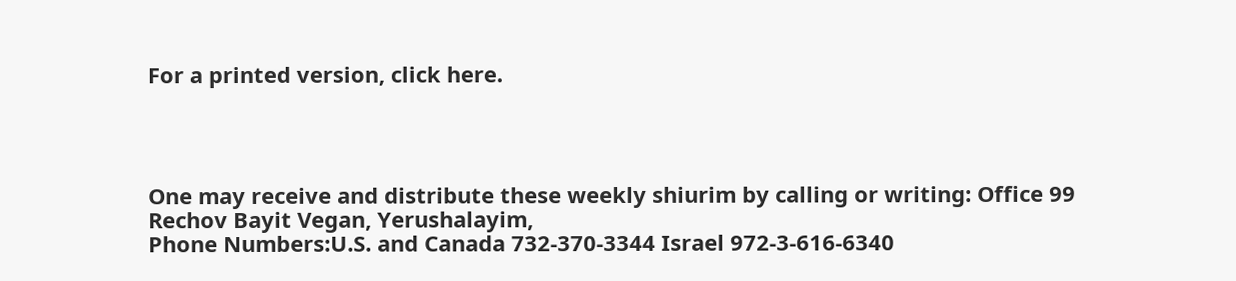For a printed version, click here.




One may receive and distribute these weekly shiurim by calling or writing: Office 99 Rechov Bayit Vegan, Yerushalayim,
Phone Numbers:U.S. and Canada 732-370-3344 Israel 972-3-616-6340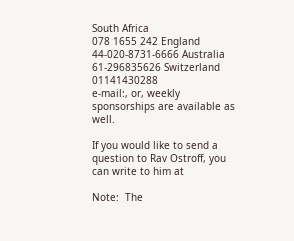South Africa
078 1655 242 England 44-020-8731-6666 Australia 61-296835626 Switzerland 01141430288
e-mail:, or, weekly sponsorships are available as well.

If you would like to send a question to Rav Ostroff, you can write to him at

Note:  The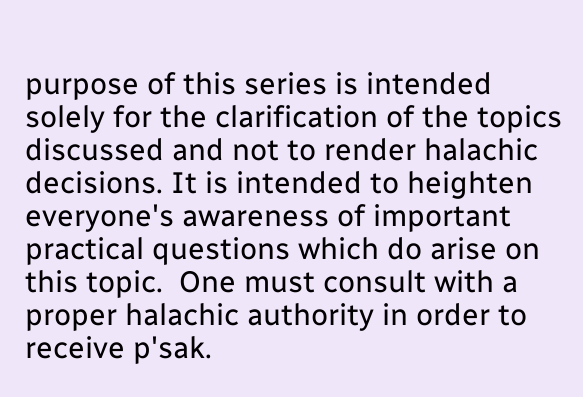purpose of this series is intended solely for the clarification of the topics discussed and not to render halachic decisions. It is intended to heighten everyone's awareness of important practical questions which do arise on this topic.  One must consult with a proper halachic authority in order to receive p'sak.